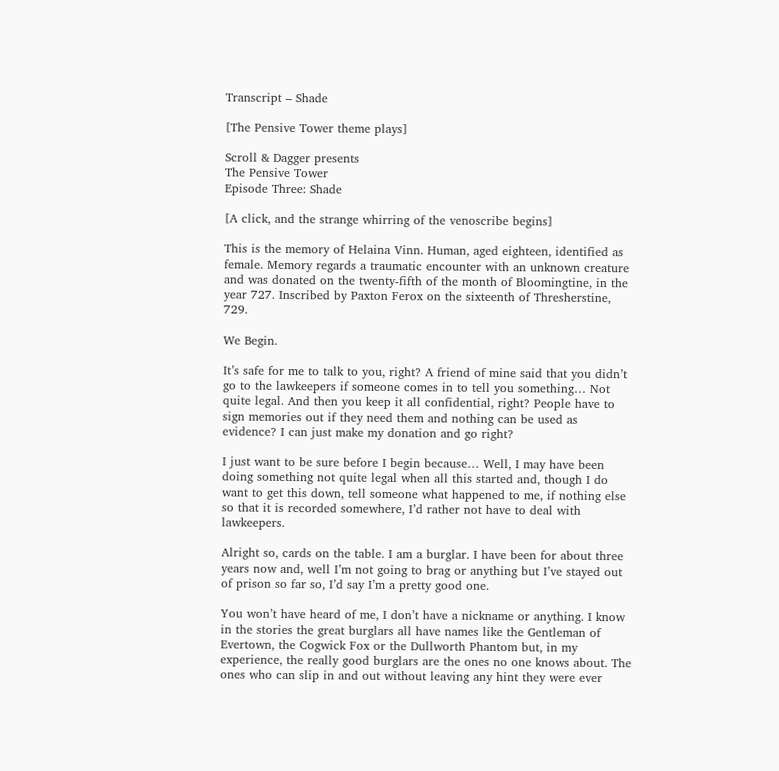Transcript – Shade

[The Pensive Tower theme plays]

Scroll & Dagger presents
The Pensive Tower
Episode Three: Shade

[A click, and the strange whirring of the venoscribe begins]

This is the memory of Helaina Vinn. Human, aged eighteen, identified as female. Memory regards a traumatic encounter with an unknown creature and was donated on the twenty-fifth of the month of Bloomingtine, in the year 727. Inscribed by Paxton Ferox on the sixteenth of Thresherstine, 729.

We Begin.

It’s safe for me to talk to you, right? A friend of mine said that you didn’t go to the lawkeepers if someone comes in to tell you something… Not quite legal. And then you keep it all confidential, right? People have to sign memories out if they need them and nothing can be used as evidence? I can just make my donation and go right?

I just want to be sure before I begin because… Well, I may have been doing something not quite legal when all this started and, though I do want to get this down, tell someone what happened to me, if nothing else so that it is recorded somewhere, I’d rather not have to deal with lawkeepers.

Alright so, cards on the table. I am a burglar. I have been for about three years now and, well I’m not going to brag or anything but I’ve stayed out of prison so far so, I’d say I’m a pretty good one.

You won’t have heard of me, I don’t have a nickname or anything. I know in the stories the great burglars all have names like the Gentleman of Evertown, the Cogwick Fox or the Dullworth Phantom but, in my experience, the really good burglars are the ones no one knows about. The ones who can slip in and out without leaving any hint they were ever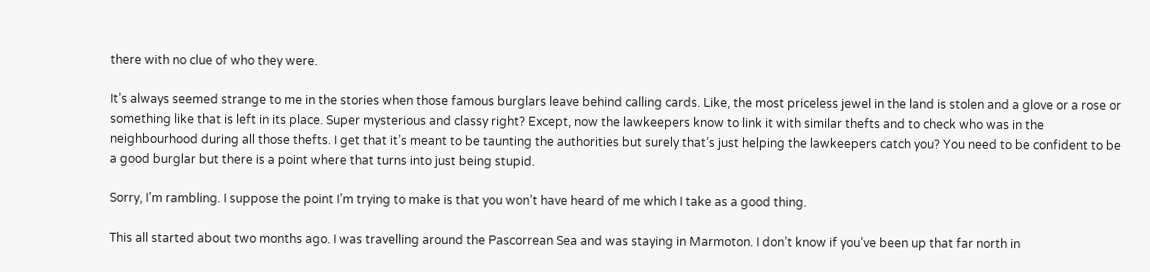there with no clue of who they were.

It’s always seemed strange to me in the stories when those famous burglars leave behind calling cards. Like, the most priceless jewel in the land is stolen and a glove or a rose or something like that is left in its place. Super mysterious and classy right? Except, now the lawkeepers know to link it with similar thefts and to check who was in the neighbourhood during all those thefts. I get that it’s meant to be taunting the authorities but surely that’s just helping the lawkeepers catch you? You need to be confident to be a good burglar but there is a point where that turns into just being stupid.

Sorry, I’m rambling. I suppose the point I’m trying to make is that you won’t have heard of me which I take as a good thing.

This all started about two months ago. I was travelling around the Pascorrean Sea and was staying in Marmoton. I don’t know if you’ve been up that far north in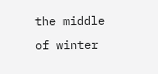the middle of winter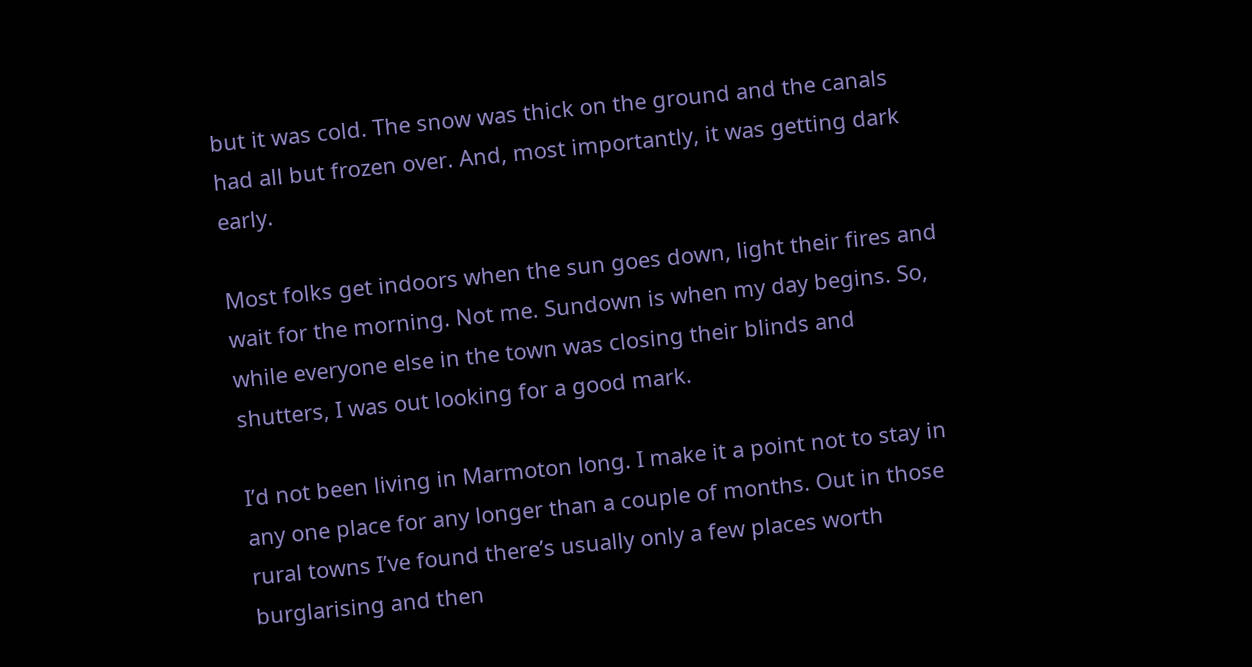but it was cold. The snow was thick on the ground and the canals had all but frozen over. And, most importantly, it was getting dark early.

Most folks get indoors when the sun goes down, light their fires and wait for the morning. Not me. Sundown is when my day begins. So, while everyone else in the town was closing their blinds and shutters, I was out looking for a good mark.

I’d not been living in Marmoton long. I make it a point not to stay in any one place for any longer than a couple of months. Out in those rural towns I’ve found there’s usually only a few places worth burglarising and then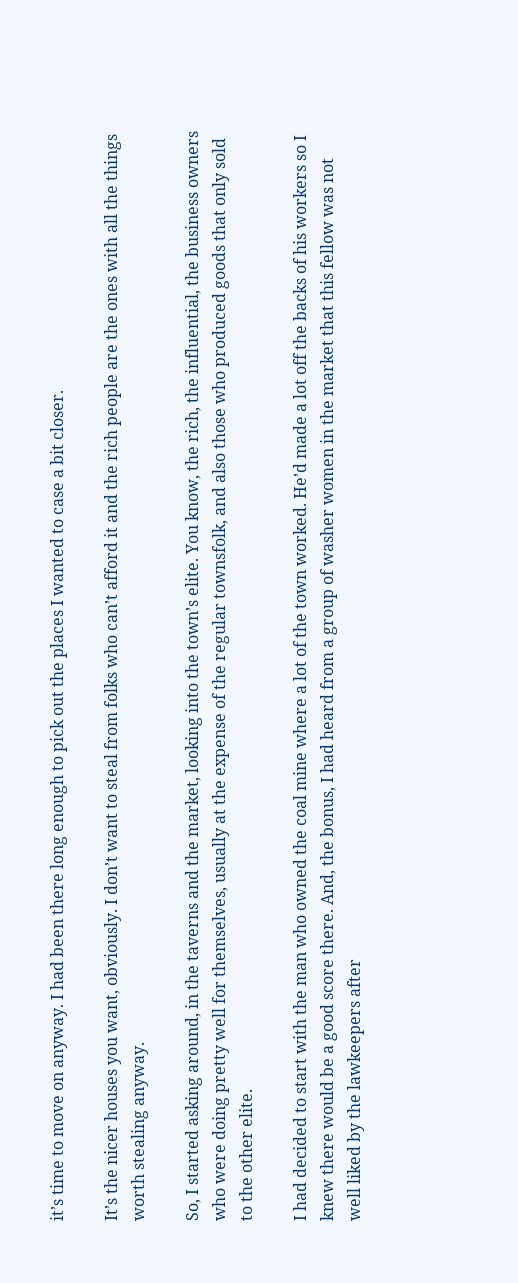it’s time to move on anyway. I had been there long enough to pick out the places I wanted to case a bit closer.

It’s the nicer houses you want, obviously. I don’t want to steal from folks who can’t afford it and the rich people are the ones with all the things worth stealing anyway.

So, I started asking around, in the taverns and the market, looking into the town’s elite. You know, the rich, the influential, the business owners who were doing pretty well for themselves, usually at the expense of the regular townsfolk, and also those who produced goods that only sold to the other elite.

I had decided to start with the man who owned the coal mine where a lot of the town worked. He’d made a lot off the backs of his workers so I knew there would be a good score there. And, the bonus, I had heard from a group of washer women in the market that this fellow was not well liked by the lawkeepers after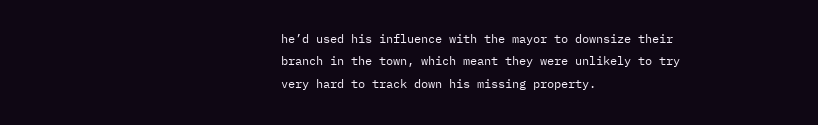he’d used his influence with the mayor to downsize their branch in the town, which meant they were unlikely to try very hard to track down his missing property.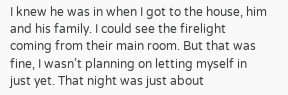I knew he was in when I got to the house, him and his family. I could see the firelight coming from their main room. But that was fine, I wasn’t planning on letting myself in just yet. That night was just about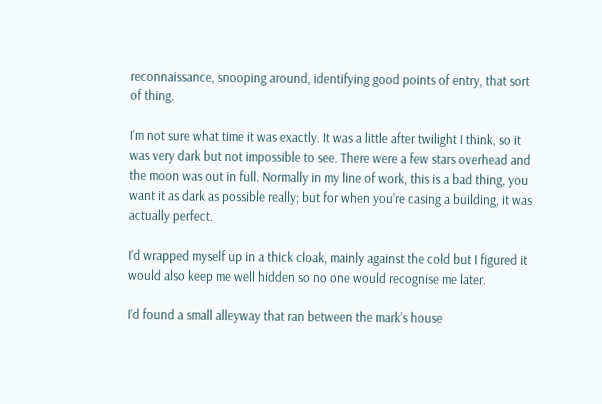reconnaissance, snooping around, identifying good points of entry, that sort of thing.

I’m not sure what time it was exactly. It was a little after twilight I think, so it was very dark but not impossible to see. There were a few stars overhead and the moon was out in full. Normally in my line of work, this is a bad thing, you want it as dark as possible really; but for when you’re casing a building, it was actually perfect.

I’d wrapped myself up in a thick cloak, mainly against the cold but I figured it would also keep me well hidden so no one would recognise me later.

I’d found a small alleyway that ran between the mark’s house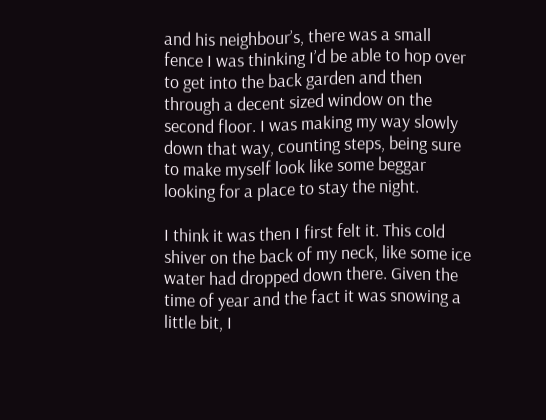and his neighbour’s, there was a small fence I was thinking I’d be able to hop over to get into the back garden and then through a decent sized window on the second floor. I was making my way slowly down that way, counting steps, being sure to make myself look like some beggar looking for a place to stay the night.

I think it was then I first felt it. This cold shiver on the back of my neck, like some ice water had dropped down there. Given the time of year and the fact it was snowing a little bit, I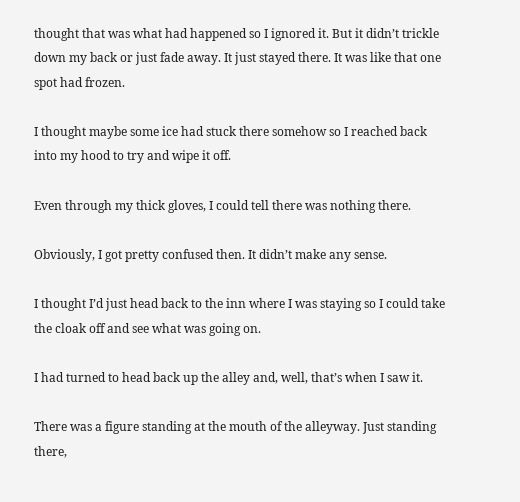thought that was what had happened so I ignored it. But it didn’t trickle down my back or just fade away. It just stayed there. It was like that one spot had frozen.

I thought maybe some ice had stuck there somehow so I reached back into my hood to try and wipe it off.

Even through my thick gloves, I could tell there was nothing there.

Obviously, I got pretty confused then. It didn’t make any sense.

I thought I’d just head back to the inn where I was staying so I could take the cloak off and see what was going on.

I had turned to head back up the alley and, well, that’s when I saw it.

There was a figure standing at the mouth of the alleyway. Just standing there,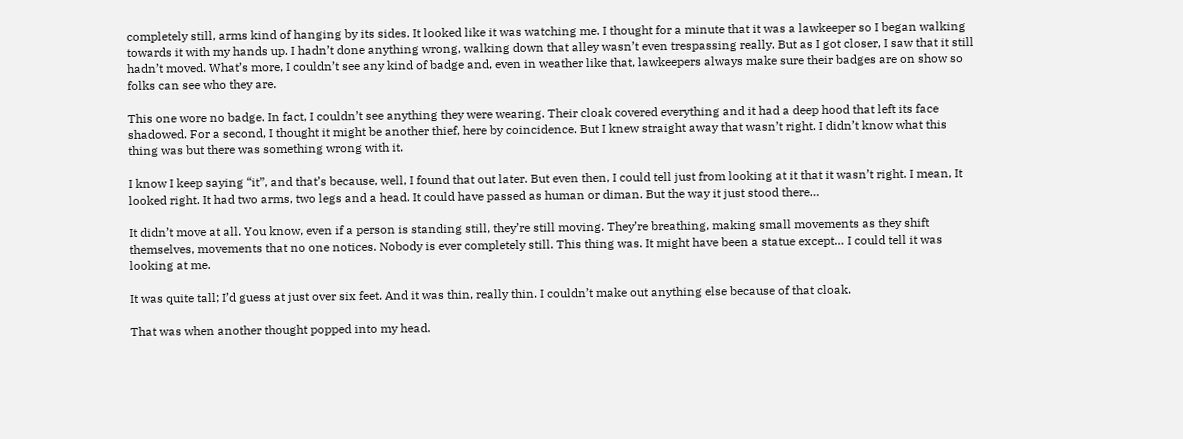completely still, arms kind of hanging by its sides. It looked like it was watching me. I thought for a minute that it was a lawkeeper so I began walking towards it with my hands up. I hadn’t done anything wrong, walking down that alley wasn’t even trespassing really. But as I got closer, I saw that it still hadn’t moved. What’s more, I couldn’t see any kind of badge and, even in weather like that, lawkeepers always make sure their badges are on show so folks can see who they are.

This one wore no badge. In fact, I couldn’t see anything they were wearing. Their cloak covered everything and it had a deep hood that left its face shadowed. For a second, I thought it might be another thief, here by coincidence. But I knew straight away that wasn’t right. I didn’t know what this thing was but there was something wrong with it.

I know I keep saying “it”, and that’s because, well, I found that out later. But even then, I could tell just from looking at it that it wasn’t right. I mean, It looked right. It had two arms, two legs and a head. It could have passed as human or diman. But the way it just stood there…

It didn’t move at all. You know, even if a person is standing still, they’re still moving. They’re breathing, making small movements as they shift themselves, movements that no one notices. Nobody is ever completely still. This thing was. It might have been a statue except… I could tell it was looking at me.

It was quite tall; I’d guess at just over six feet. And it was thin, really thin. I couldn’t make out anything else because of that cloak.

That was when another thought popped into my head.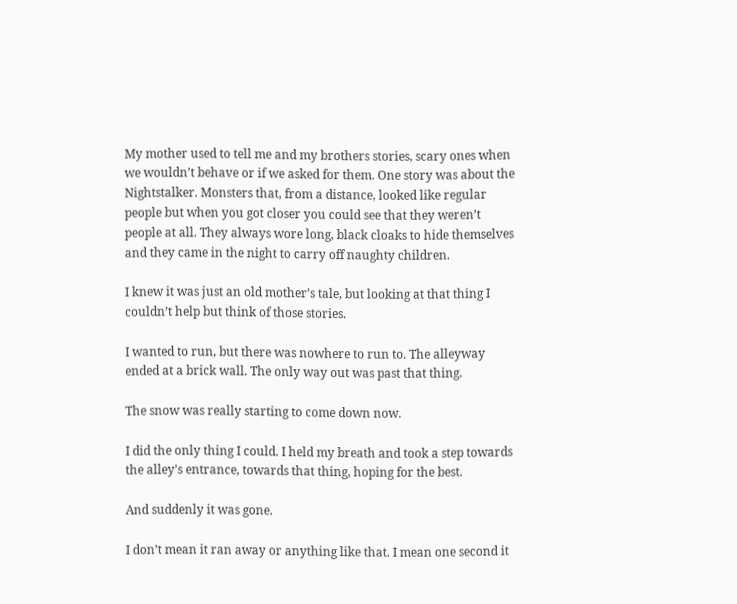My mother used to tell me and my brothers stories, scary ones when we wouldn’t behave or if we asked for them. One story was about the Nightstalker. Monsters that, from a distance, looked like regular people but when you got closer you could see that they weren’t people at all. They always wore long, black cloaks to hide themselves and they came in the night to carry off naughty children.

I knew it was just an old mother’s tale, but looking at that thing I couldn’t help but think of those stories.

I wanted to run, but there was nowhere to run to. The alleyway ended at a brick wall. The only way out was past that thing.

The snow was really starting to come down now.

I did the only thing I could. I held my breath and took a step towards the alley’s entrance, towards that thing, hoping for the best.

And suddenly it was gone.

I don’t mean it ran away or anything like that. I mean one second it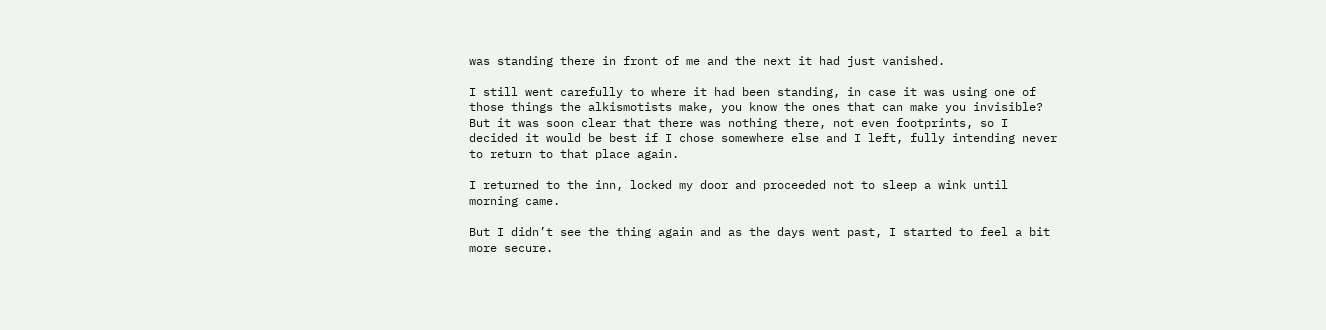was standing there in front of me and the next it had just vanished.

I still went carefully to where it had been standing, in case it was using one of those things the alkismotists make, you know the ones that can make you invisible? But it was soon clear that there was nothing there, not even footprints, so I decided it would be best if I chose somewhere else and I left, fully intending never to return to that place again.

I returned to the inn, locked my door and proceeded not to sleep a wink until morning came.

But I didn’t see the thing again and as the days went past, I started to feel a bit more secure.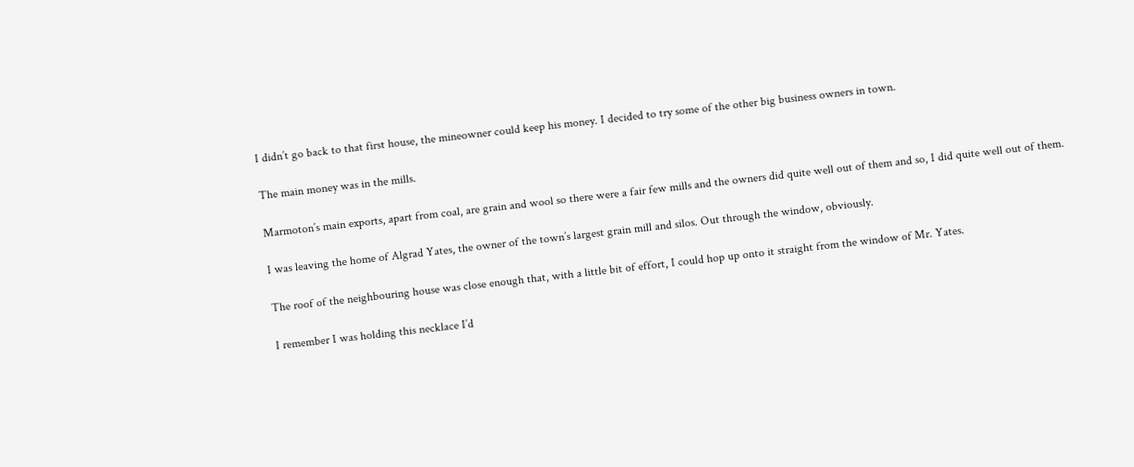I didn’t go back to that first house, the mineowner could keep his money. I decided to try some of the other big business owners in town.

The main money was in the mills.

Marmoton’s main exports, apart from coal, are grain and wool so there were a fair few mills and the owners did quite well out of them and so, I did quite well out of them.

I was leaving the home of Algrad Yates, the owner of the town’s largest grain mill and silos. Out through the window, obviously.

The roof of the neighbouring house was close enough that, with a little bit of effort, I could hop up onto it straight from the window of Mr. Yates.

I remember I was holding this necklace I’d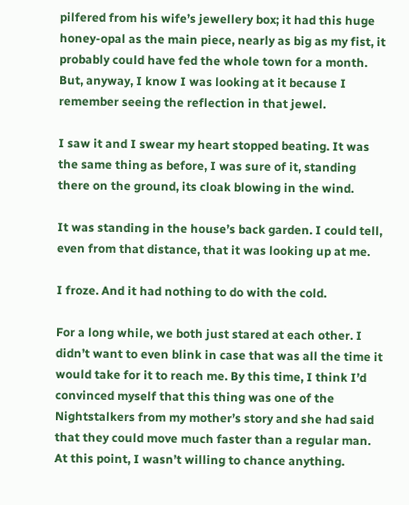pilfered from his wife’s jewellery box; it had this huge honey-opal as the main piece, nearly as big as my fist, it probably could have fed the whole town for a month. But, anyway, I know I was looking at it because I remember seeing the reflection in that jewel.

I saw it and I swear my heart stopped beating. It was the same thing as before, I was sure of it, standing there on the ground, its cloak blowing in the wind.

It was standing in the house’s back garden. I could tell, even from that distance, that it was looking up at me.

I froze. And it had nothing to do with the cold.

For a long while, we both just stared at each other. I didn’t want to even blink in case that was all the time it would take for it to reach me. By this time, I think I’d convinced myself that this thing was one of the Nightstalkers from my mother’s story and she had said that they could move much faster than a regular man. At this point, I wasn’t willing to chance anything.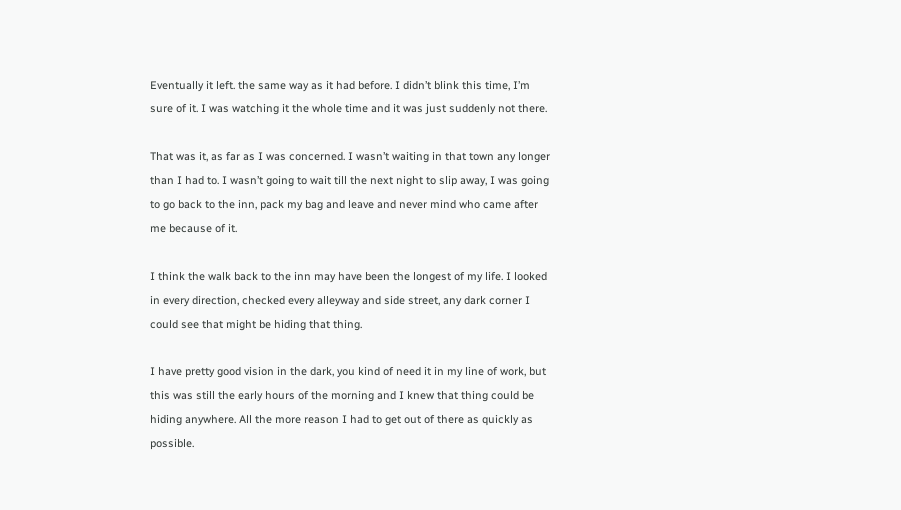Eventually it left. the same way as it had before. I didn’t blink this time, I’m sure of it. I was watching it the whole time and it was just suddenly not there.

That was it, as far as I was concerned. I wasn’t waiting in that town any longer than I had to. I wasn’t going to wait till the next night to slip away, I was going to go back to the inn, pack my bag and leave and never mind who came after me because of it.

I think the walk back to the inn may have been the longest of my life. I looked in every direction, checked every alleyway and side street, any dark corner I could see that might be hiding that thing.

I have pretty good vision in the dark, you kind of need it in my line of work, but this was still the early hours of the morning and I knew that thing could be hiding anywhere. All the more reason I had to get out of there as quickly as possible.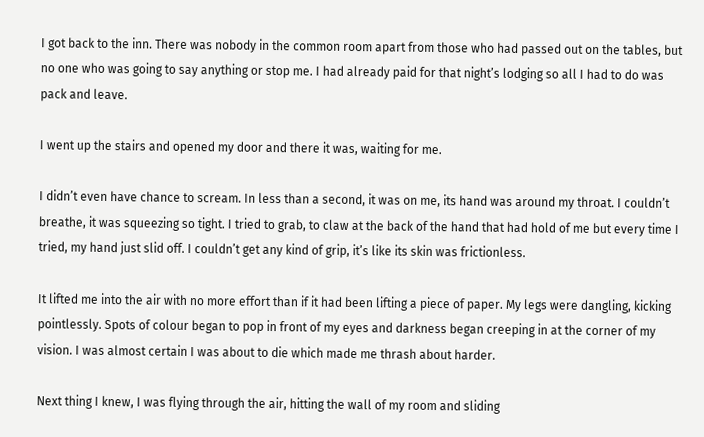I got back to the inn. There was nobody in the common room apart from those who had passed out on the tables, but no one who was going to say anything or stop me. I had already paid for that night’s lodging so all I had to do was pack and leave.

I went up the stairs and opened my door and there it was, waiting for me.

I didn’t even have chance to scream. In less than a second, it was on me, its hand was around my throat. I couldn’t breathe, it was squeezing so tight. I tried to grab, to claw at the back of the hand that had hold of me but every time I tried, my hand just slid off. I couldn’t get any kind of grip, it’s like its skin was frictionless.

It lifted me into the air with no more effort than if it had been lifting a piece of paper. My legs were dangling, kicking pointlessly. Spots of colour began to pop in front of my eyes and darkness began creeping in at the corner of my vision. I was almost certain I was about to die which made me thrash about harder.

Next thing I knew, I was flying through the air, hitting the wall of my room and sliding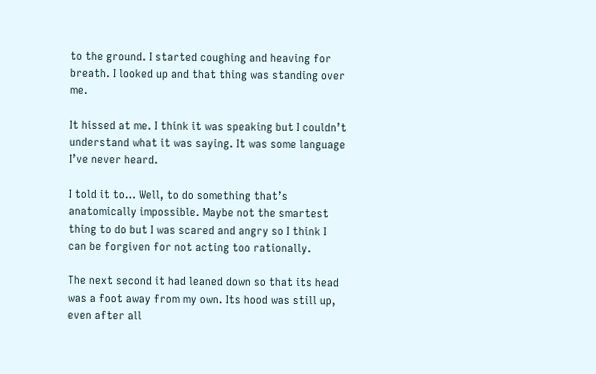to the ground. I started coughing and heaving for breath. I looked up and that thing was standing over me.

It hissed at me. I think it was speaking but I couldn’t understand what it was saying. It was some language I’ve never heard.

I told it to… Well, to do something that’s anatomically impossible. Maybe not the smartest thing to do but I was scared and angry so I think I can be forgiven for not acting too rationally.

The next second it had leaned down so that its head was a foot away from my own. Its hood was still up, even after all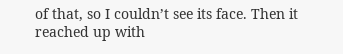of that, so I couldn’t see its face. Then it reached up with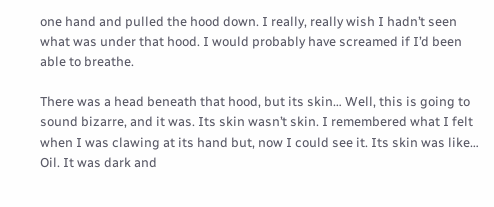one hand and pulled the hood down. I really, really wish I hadn’t seen what was under that hood. I would probably have screamed if I’d been able to breathe.

There was a head beneath that hood, but its skin… Well, this is going to sound bizarre, and it was. Its skin wasn’t skin. I remembered what I felt when I was clawing at its hand but, now I could see it. Its skin was like… Oil. It was dark and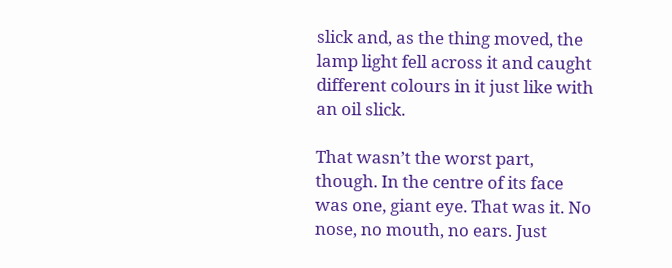slick and, as the thing moved, the lamp light fell across it and caught different colours in it just like with an oil slick.

That wasn’t the worst part, though. In the centre of its face was one, giant eye. That was it. No nose, no mouth, no ears. Just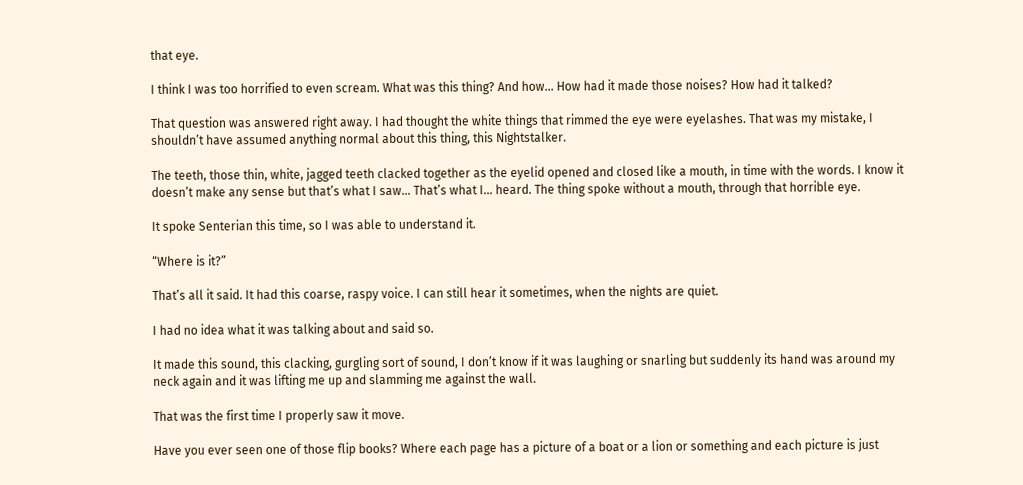that eye.

I think I was too horrified to even scream. What was this thing? And how… How had it made those noises? How had it talked?

That question was answered right away. I had thought the white things that rimmed the eye were eyelashes. That was my mistake, I shouldn’t have assumed anything normal about this thing, this Nightstalker.

The teeth, those thin, white, jagged teeth clacked together as the eyelid opened and closed like a mouth, in time with the words. I know it doesn’t make any sense but that’s what I saw… That’s what I… heard. The thing spoke without a mouth, through that horrible eye.

It spoke Senterian this time, so I was able to understand it.

“Where is it?”

That’s all it said. It had this coarse, raspy voice. I can still hear it sometimes, when the nights are quiet.

I had no idea what it was talking about and said so.

It made this sound, this clacking, gurgling sort of sound, I don’t know if it was laughing or snarling but suddenly its hand was around my neck again and it was lifting me up and slamming me against the wall.

That was the first time I properly saw it move.

Have you ever seen one of those flip books? Where each page has a picture of a boat or a lion or something and each picture is just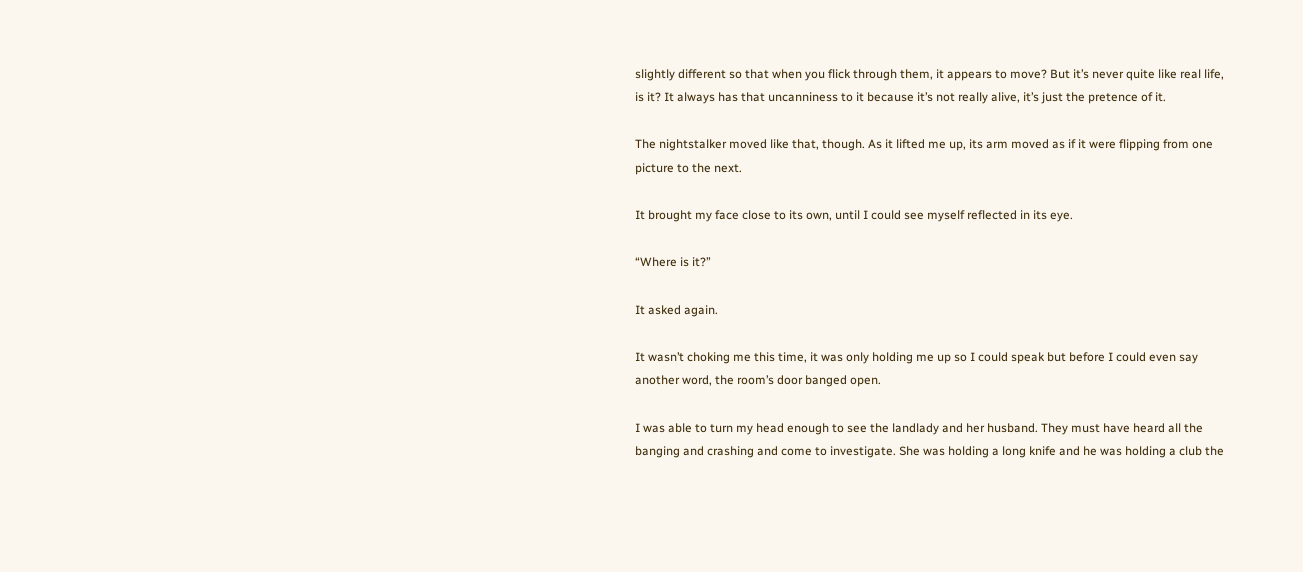slightly different so that when you flick through them, it appears to move? But it’s never quite like real life, is it? It always has that uncanniness to it because it’s not really alive, it’s just the pretence of it.

The nightstalker moved like that, though. As it lifted me up, its arm moved as if it were flipping from one picture to the next.

It brought my face close to its own, until I could see myself reflected in its eye.

“Where is it?”

It asked again.

It wasn’t choking me this time, it was only holding me up so I could speak but before I could even say another word, the room’s door banged open.

I was able to turn my head enough to see the landlady and her husband. They must have heard all the banging and crashing and come to investigate. She was holding a long knife and he was holding a club the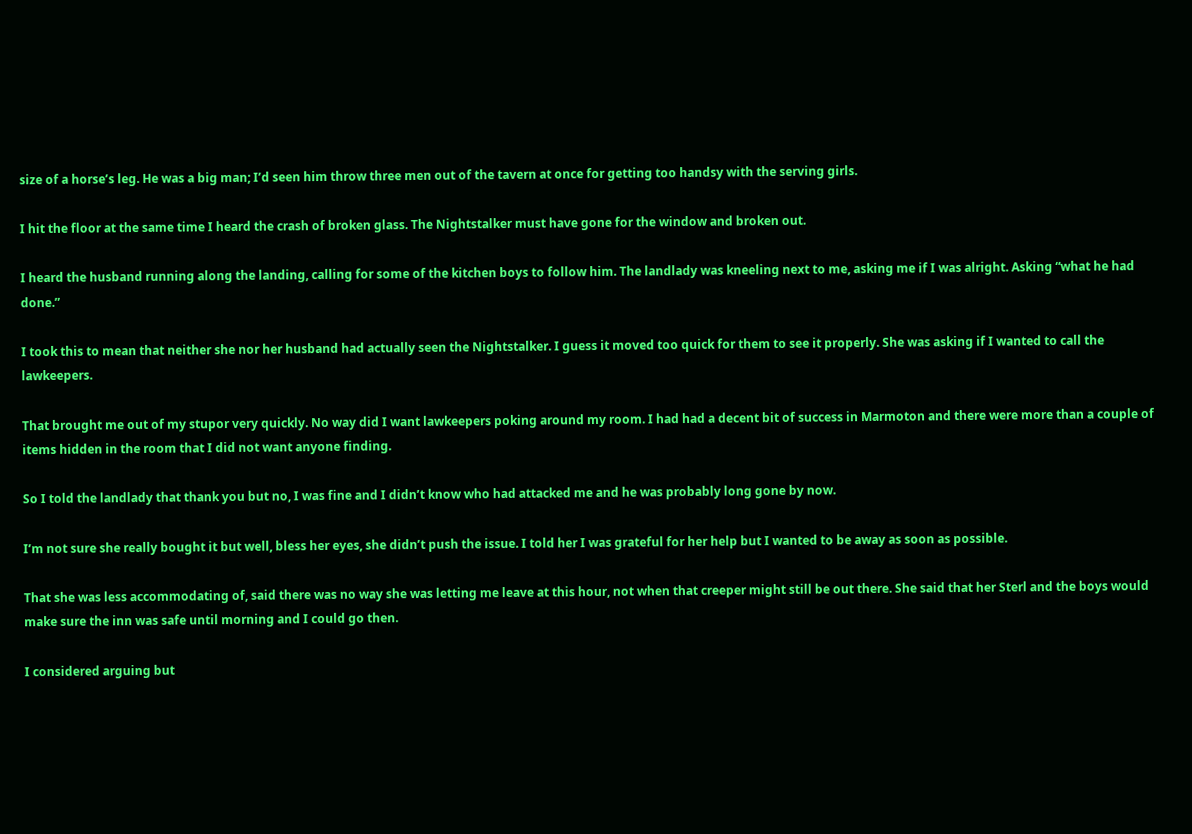size of a horse’s leg. He was a big man; I’d seen him throw three men out of the tavern at once for getting too handsy with the serving girls.

I hit the floor at the same time I heard the crash of broken glass. The Nightstalker must have gone for the window and broken out.

I heard the husband running along the landing, calling for some of the kitchen boys to follow him. The landlady was kneeling next to me, asking me if I was alright. Asking “what he had done.”

I took this to mean that neither she nor her husband had actually seen the Nightstalker. I guess it moved too quick for them to see it properly. She was asking if I wanted to call the lawkeepers.

That brought me out of my stupor very quickly. No way did I want lawkeepers poking around my room. I had had a decent bit of success in Marmoton and there were more than a couple of items hidden in the room that I did not want anyone finding.

So I told the landlady that thank you but no, I was fine and I didn’t know who had attacked me and he was probably long gone by now.

I’m not sure she really bought it but well, bless her eyes, she didn’t push the issue. I told her I was grateful for her help but I wanted to be away as soon as possible.

That she was less accommodating of, said there was no way she was letting me leave at this hour, not when that creeper might still be out there. She said that her Sterl and the boys would make sure the inn was safe until morning and I could go then.

I considered arguing but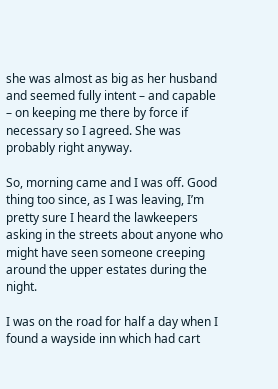she was almost as big as her husband and seemed fully intent – and capable – on keeping me there by force if necessary so I agreed. She was probably right anyway.

So, morning came and I was off. Good thing too since, as I was leaving, I’m pretty sure I heard the lawkeepers asking in the streets about anyone who might have seen someone creeping around the upper estates during the night.

I was on the road for half a day when I found a wayside inn which had cart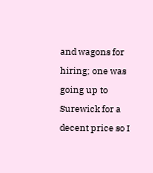and wagons for hiring; one was going up to Surewick for a decent price so I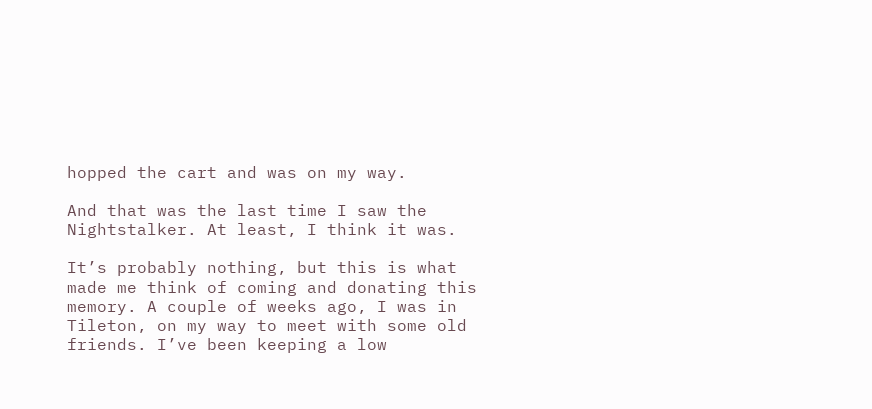hopped the cart and was on my way.

And that was the last time I saw the Nightstalker. At least, I think it was.

It’s probably nothing, but this is what made me think of coming and donating this memory. A couple of weeks ago, I was in Tileton, on my way to meet with some old friends. I’ve been keeping a low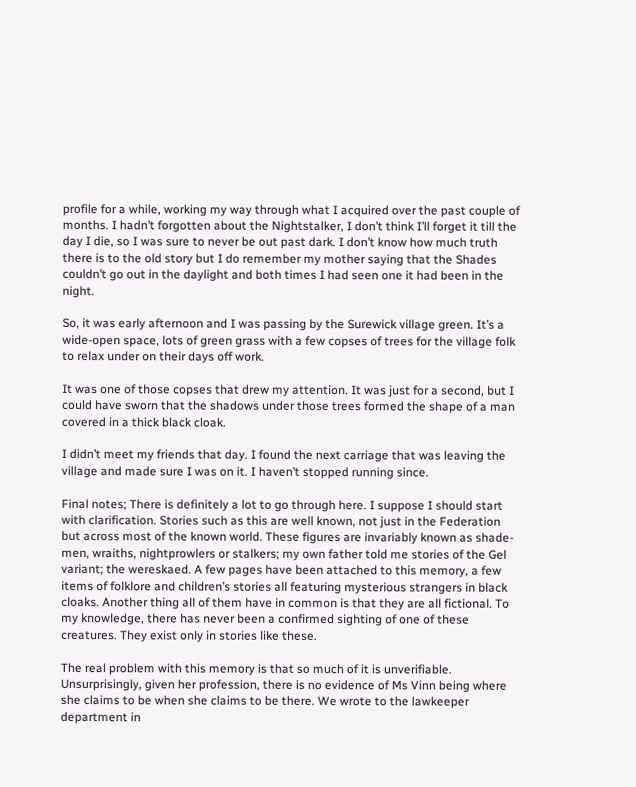profile for a while, working my way through what I acquired over the past couple of months. I hadn’t forgotten about the Nightstalker, I don’t think I’ll forget it till the day I die, so I was sure to never be out past dark. I don’t know how much truth there is to the old story but I do remember my mother saying that the Shades couldn’t go out in the daylight and both times I had seen one it had been in the night.

So, it was early afternoon and I was passing by the Surewick village green. It’s a wide-open space, lots of green grass with a few copses of trees for the village folk to relax under on their days off work.

It was one of those copses that drew my attention. It was just for a second, but I could have sworn that the shadows under those trees formed the shape of a man covered in a thick black cloak.

I didn’t meet my friends that day. I found the next carriage that was leaving the village and made sure I was on it. I haven’t stopped running since.

Final notes; There is definitely a lot to go through here. I suppose I should start with clarification. Stories such as this are well known, not just in the Federation but across most of the known world. These figures are invariably known as shade-men, wraiths, nightprowlers or stalkers; my own father told me stories of the Gel variant; the wereskaed. A few pages have been attached to this memory, a few items of folklore and children’s stories all featuring mysterious strangers in black cloaks. Another thing all of them have in common is that they are all fictional. To my knowledge, there has never been a confirmed sighting of one of these creatures. They exist only in stories like these.

The real problem with this memory is that so much of it is unverifiable. Unsurprisingly, given her profession, there is no evidence of Ms Vinn being where she claims to be when she claims to be there. We wrote to the lawkeeper department in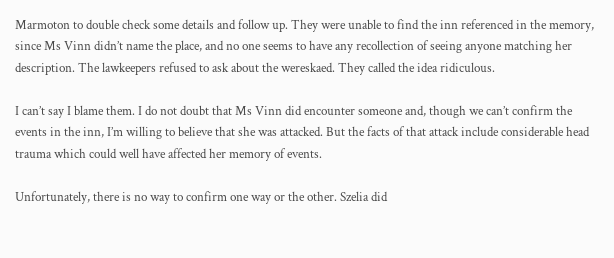Marmoton to double check some details and follow up. They were unable to find the inn referenced in the memory, since Ms Vinn didn’t name the place, and no one seems to have any recollection of seeing anyone matching her description. The lawkeepers refused to ask about the wereskaed. They called the idea ridiculous.

I can’t say I blame them. I do not doubt that Ms Vinn did encounter someone and, though we can’t confirm the events in the inn, I’m willing to believe that she was attacked. But the facts of that attack include considerable head trauma which could well have affected her memory of events.

Unfortunately, there is no way to confirm one way or the other. Szelia did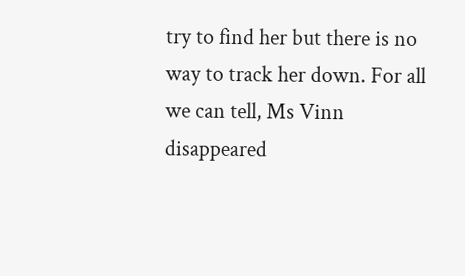try to find her but there is no way to track her down. For all we can tell, Ms Vinn disappeared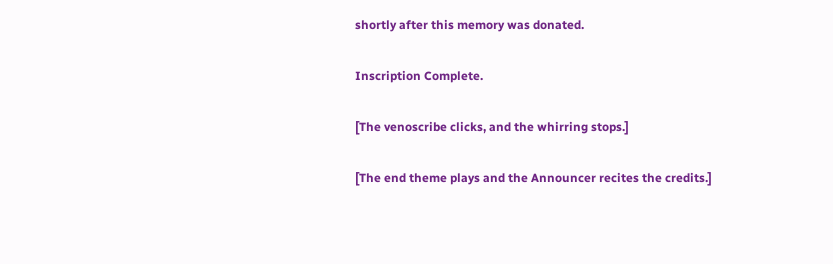shortly after this memory was donated.

Inscription Complete.

[The venoscribe clicks, and the whirring stops.]

[The end theme plays and the Announcer recites the credits.]